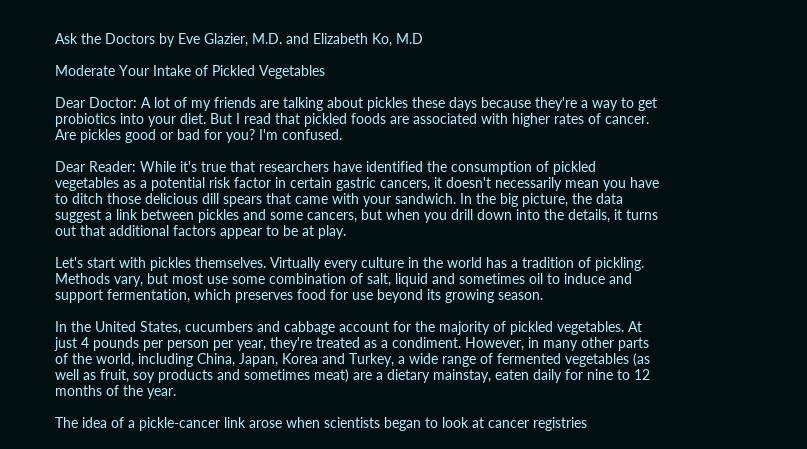Ask the Doctors by Eve Glazier, M.D. and Elizabeth Ko, M.D

Moderate Your Intake of Pickled Vegetables

Dear Doctor: A lot of my friends are talking about pickles these days because they're a way to get probiotics into your diet. But I read that pickled foods are associated with higher rates of cancer. Are pickles good or bad for you? I'm confused.

Dear Reader: While it's true that researchers have identified the consumption of pickled vegetables as a potential risk factor in certain gastric cancers, it doesn't necessarily mean you have to ditch those delicious dill spears that came with your sandwich. In the big picture, the data suggest a link between pickles and some cancers, but when you drill down into the details, it turns out that additional factors appear to be at play.

Let's start with pickles themselves. Virtually every culture in the world has a tradition of pickling. Methods vary, but most use some combination of salt, liquid and sometimes oil to induce and support fermentation, which preserves food for use beyond its growing season.

In the United States, cucumbers and cabbage account for the majority of pickled vegetables. At just 4 pounds per person per year, they're treated as a condiment. However, in many other parts of the world, including China, Japan, Korea and Turkey, a wide range of fermented vegetables (as well as fruit, soy products and sometimes meat) are a dietary mainstay, eaten daily for nine to 12 months of the year.

The idea of a pickle-cancer link arose when scientists began to look at cancer registries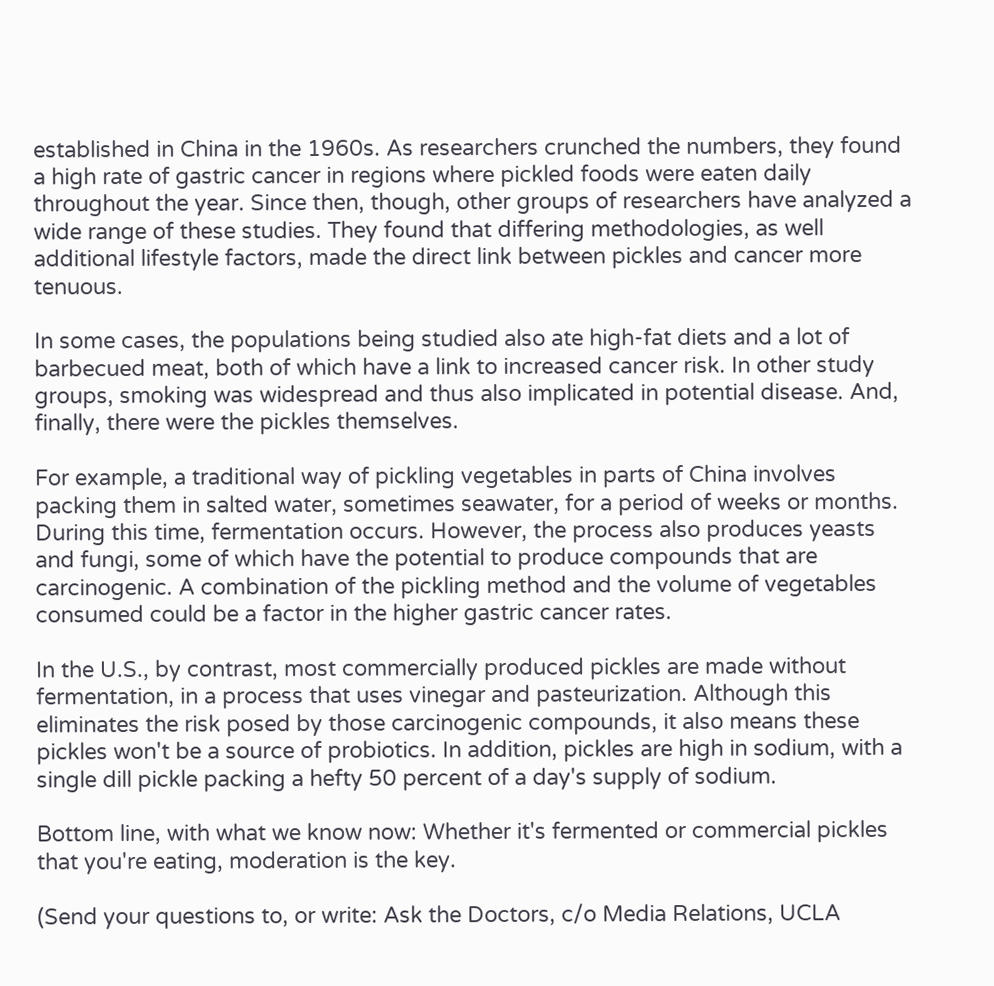established in China in the 1960s. As researchers crunched the numbers, they found a high rate of gastric cancer in regions where pickled foods were eaten daily throughout the year. Since then, though, other groups of researchers have analyzed a wide range of these studies. They found that differing methodologies, as well additional lifestyle factors, made the direct link between pickles and cancer more tenuous.

In some cases, the populations being studied also ate high-fat diets and a lot of barbecued meat, both of which have a link to increased cancer risk. In other study groups, smoking was widespread and thus also implicated in potential disease. And, finally, there were the pickles themselves.

For example, a traditional way of pickling vegetables in parts of China involves packing them in salted water, sometimes seawater, for a period of weeks or months. During this time, fermentation occurs. However, the process also produces yeasts and fungi, some of which have the potential to produce compounds that are carcinogenic. A combination of the pickling method and the volume of vegetables consumed could be a factor in the higher gastric cancer rates.

In the U.S., by contrast, most commercially produced pickles are made without fermentation, in a process that uses vinegar and pasteurization. Although this eliminates the risk posed by those carcinogenic compounds, it also means these pickles won't be a source of probiotics. In addition, pickles are high in sodium, with a single dill pickle packing a hefty 50 percent of a day's supply of sodium.

Bottom line, with what we know now: Whether it's fermented or commercial pickles that you're eating, moderation is the key.

(Send your questions to, or write: Ask the Doctors, c/o Media Relations, UCLA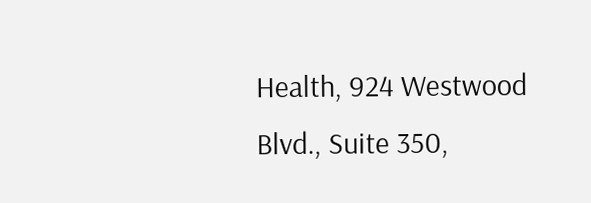Health, 924 Westwood Blvd., Suite 350,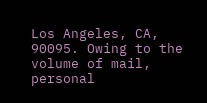Los Angeles, CA, 90095. Owing to the volume of mail, personal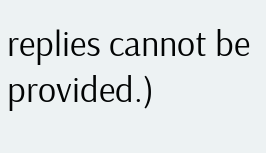replies cannot be provided.)